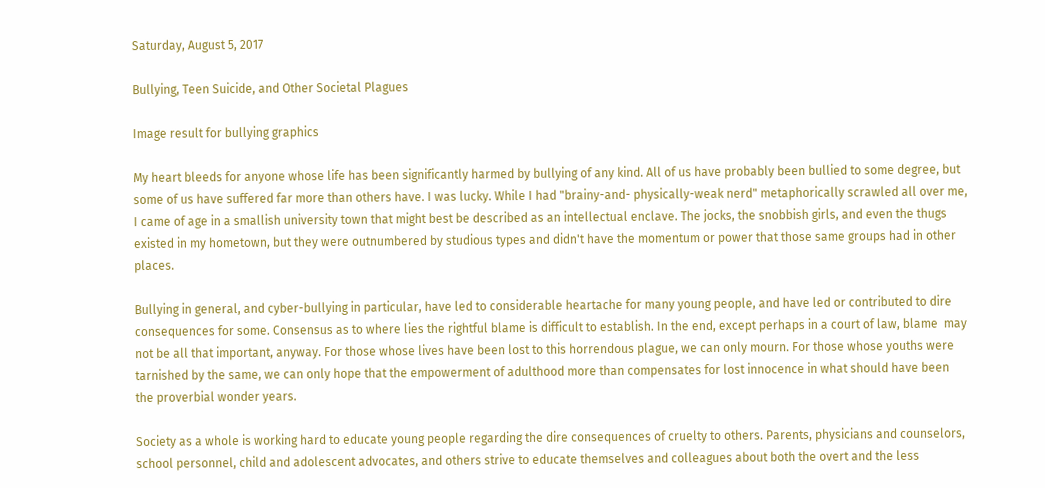Saturday, August 5, 2017

Bullying, Teen Suicide, and Other Societal Plagues

Image result for bullying graphics

My heart bleeds for anyone whose life has been significantly harmed by bullying of any kind. All of us have probably been bullied to some degree, but some of us have suffered far more than others have. I was lucky. While I had "brainy-and- physically-weak nerd" metaphorically scrawled all over me, I came of age in a smallish university town that might best be described as an intellectual enclave. The jocks, the snobbish girls, and even the thugs existed in my hometown, but they were outnumbered by studious types and didn't have the momentum or power that those same groups had in other places.

Bullying in general, and cyber-bullying in particular, have led to considerable heartache for many young people, and have led or contributed to dire consequences for some. Consensus as to where lies the rightful blame is difficult to establish. In the end, except perhaps in a court of law, blame  may not be all that important, anyway. For those whose lives have been lost to this horrendous plague, we can only mourn. For those whose youths were tarnished by the same, we can only hope that the empowerment of adulthood more than compensates for lost innocence in what should have been the proverbial wonder years.

Society as a whole is working hard to educate young people regarding the dire consequences of cruelty to others. Parents, physicians and counselors, school personnel, child and adolescent advocates, and others strive to educate themselves and colleagues about both the overt and the less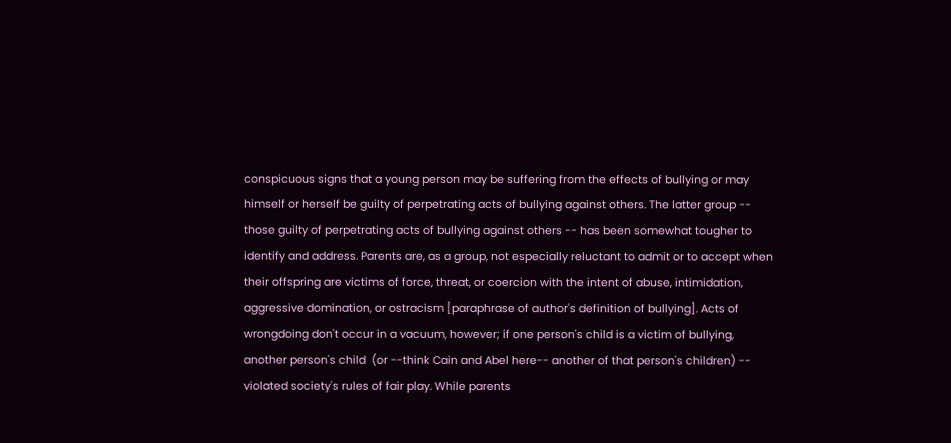conspicuous signs that a young person may be suffering from the effects of bullying or may himself or herself be guilty of perpetrating acts of bullying against others. The latter group -- those guilty of perpetrating acts of bullying against others -- has been somewhat tougher to identify and address. Parents are, as a group, not especially reluctant to admit or to accept when their offspring are victims of force, threat, or coercion with the intent of abuse, intimidation, aggressive domination, or ostracism [paraphrase of author's definition of bullying]. Acts of wrongdoing don't occur in a vacuum, however; if one person's child is a victim of bullying, another person's child  (or --think Cain and Abel here-- another of that person's children) -- violated society's rules of fair play. While parents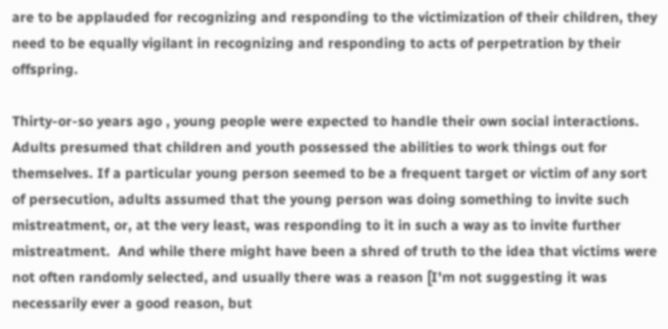are to be applauded for recognizing and responding to the victimization of their children, they need to be equally vigilant in recognizing and responding to acts of perpetration by their offspring.

Thirty-or-so years ago , young people were expected to handle their own social interactions. Adults presumed that children and youth possessed the abilities to work things out for themselves. If a particular young person seemed to be a frequent target or victim of any sort of persecution, adults assumed that the young person was doing something to invite such mistreatment, or, at the very least, was responding to it in such a way as to invite further mistreatment.  And while there might have been a shred of truth to the idea that victims were not often randomly selected, and usually there was a reason [I'm not suggesting it was necessarily ever a good reason, but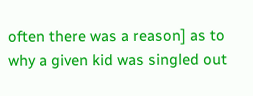often there was a reason] as to why a given kid was singled out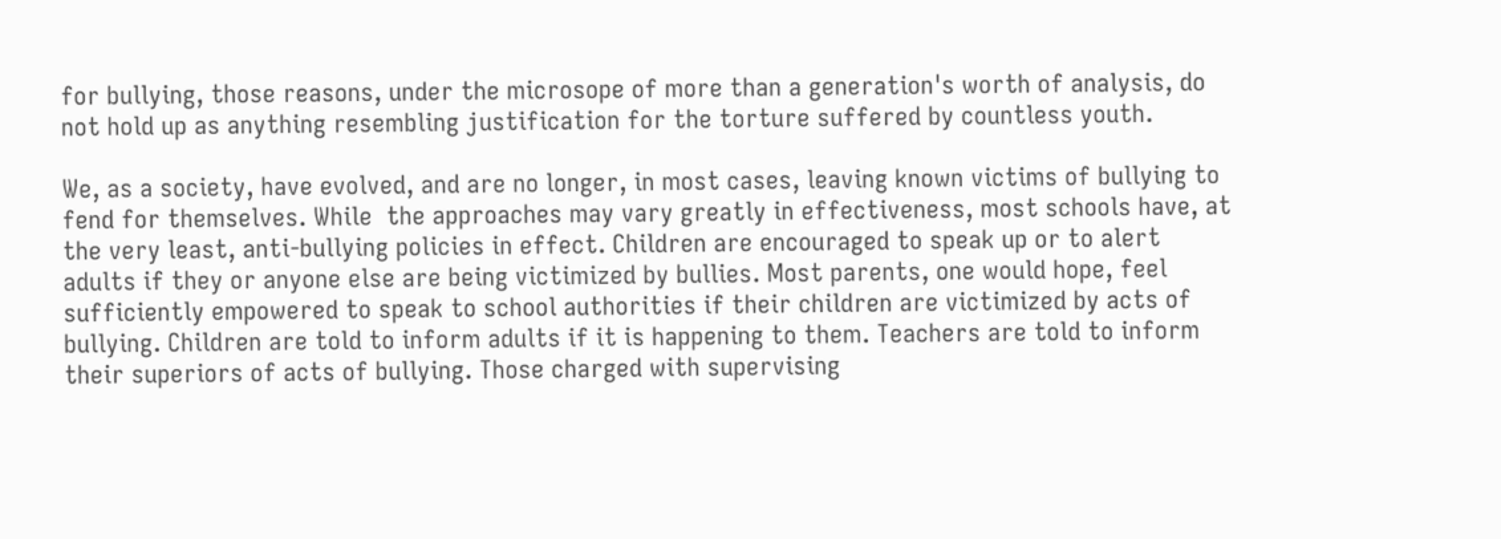for bullying, those reasons, under the microsope of more than a generation's worth of analysis, do not hold up as anything resembling justification for the torture suffered by countless youth.

We, as a society, have evolved, and are no longer, in most cases, leaving known victims of bullying to fend for themselves. While  the approaches may vary greatly in effectiveness, most schools have, at the very least, anti-bullying policies in effect. Children are encouraged to speak up or to alert adults if they or anyone else are being victimized by bullies. Most parents, one would hope, feel sufficiently empowered to speak to school authorities if their children are victimized by acts of bullying. Children are told to inform adults if it is happening to them. Teachers are told to inform their superiors of acts of bullying. Those charged with supervising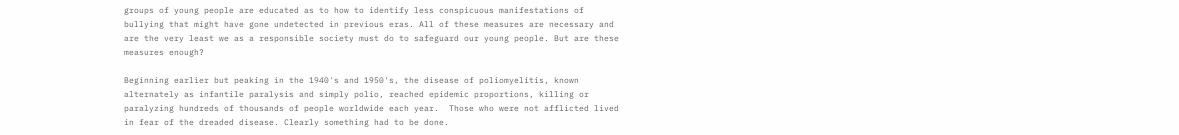groups of young people are educated as to how to identify less conspicuous manifestations of bullying that might have gone undetected in previous eras. All of these measures are necessary and are the very least we as a responsible society must do to safeguard our young people. But are these measures enough?

Beginning earlier but peaking in the 1940's and 1950's, the disease of poliomyelitis, known alternately as infantile paralysis and simply polio, reached epidemic proportions, killing or paralyzing hundreds of thousands of people worldwide each year.  Those who were not afflicted lived in fear of the dreaded disease. Clearly something had to be done.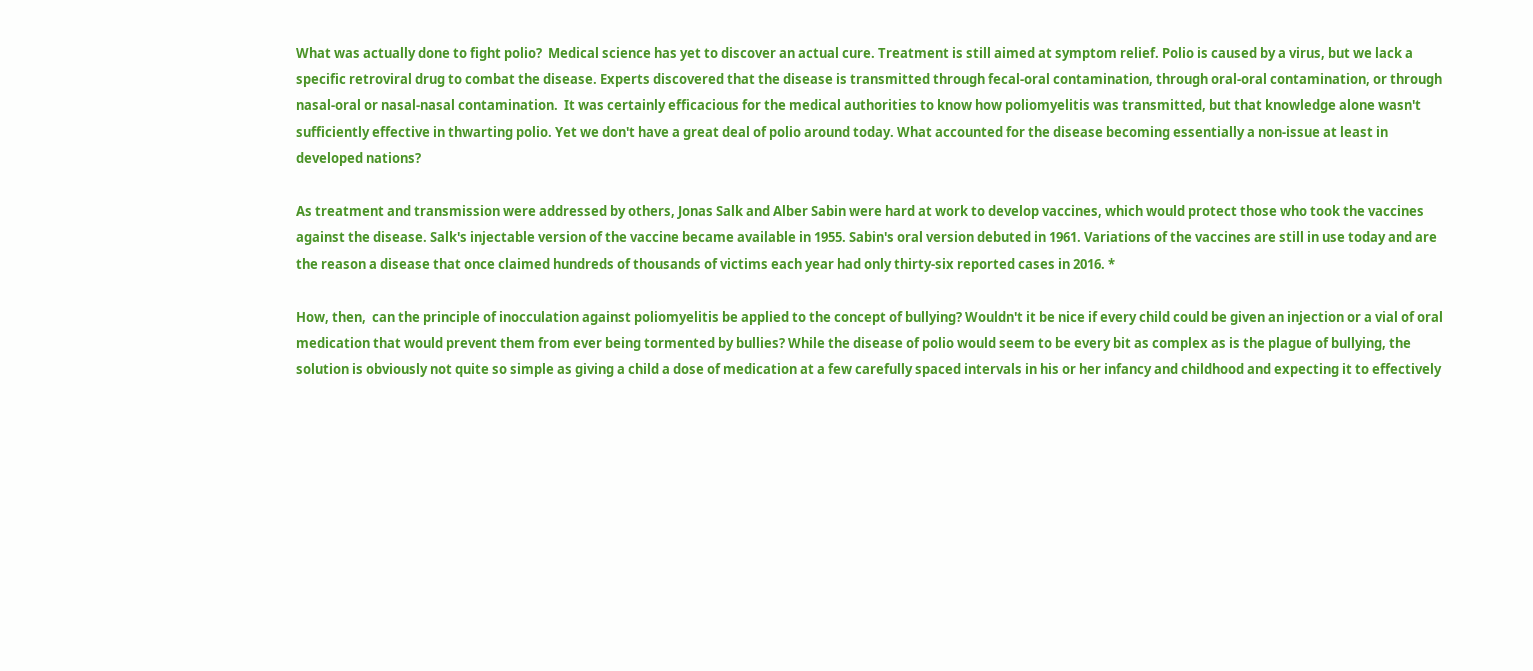What was actually done to fight polio?  Medical science has yet to discover an actual cure. Treatment is still aimed at symptom relief. Polio is caused by a virus, but we lack a specific retroviral drug to combat the disease. Experts discovered that the disease is transmitted through fecal-oral contamination, through oral-oral contamination, or through nasal-oral or nasal-nasal contamination.  It was certainly efficacious for the medical authorities to know how poliomyelitis was transmitted, but that knowledge alone wasn't sufficiently effective in thwarting polio. Yet we don't have a great deal of polio around today. What accounted for the disease becoming essentially a non-issue at least in developed nations?

As treatment and transmission were addressed by others, Jonas Salk and Alber Sabin were hard at work to develop vaccines, which would protect those who took the vaccines against the disease. Salk's injectable version of the vaccine became available in 1955. Sabin's oral version debuted in 1961. Variations of the vaccines are still in use today and are the reason a disease that once claimed hundreds of thousands of victims each year had only thirty-six reported cases in 2016. *

How, then,  can the principle of inocculation against poliomyelitis be applied to the concept of bullying? Wouldn't it be nice if every child could be given an injection or a vial of oral medication that would prevent them from ever being tormented by bullies? While the disease of polio would seem to be every bit as complex as is the plague of bullying, the solution is obviously not quite so simple as giving a child a dose of medication at a few carefully spaced intervals in his or her infancy and childhood and expecting it to effectively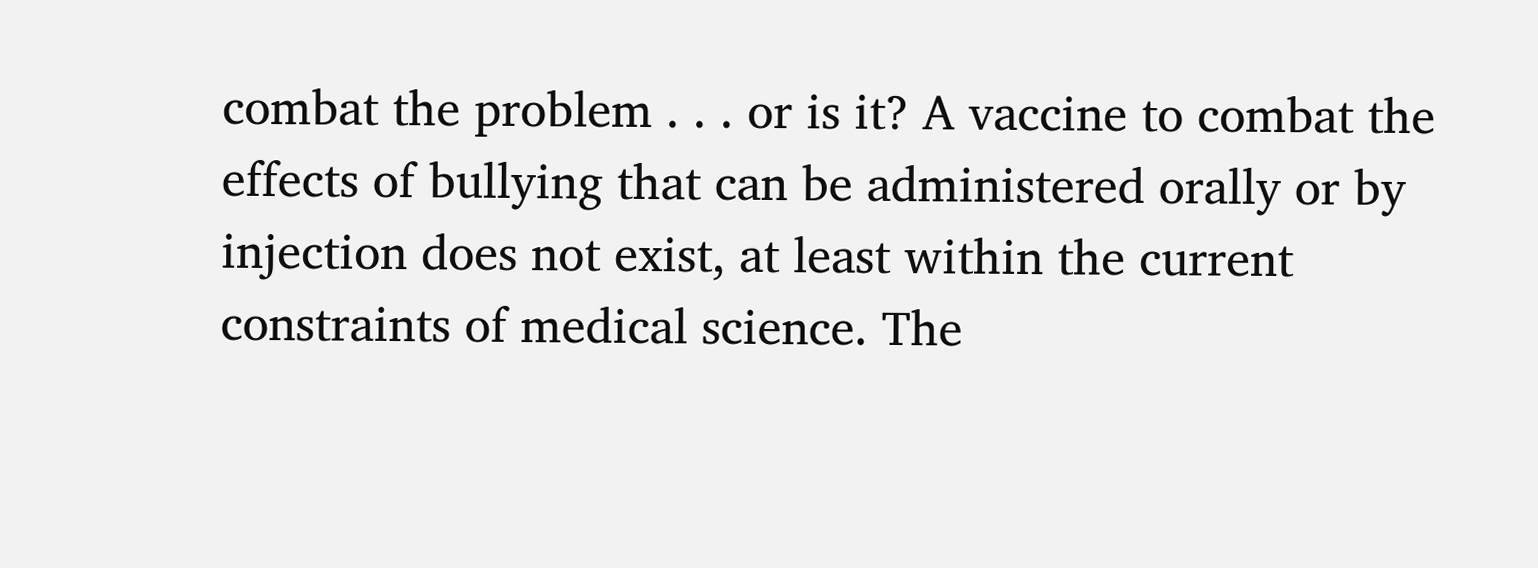combat the problem . . . or is it? A vaccine to combat the effects of bullying that can be administered orally or by injection does not exist, at least within the current constraints of medical science. The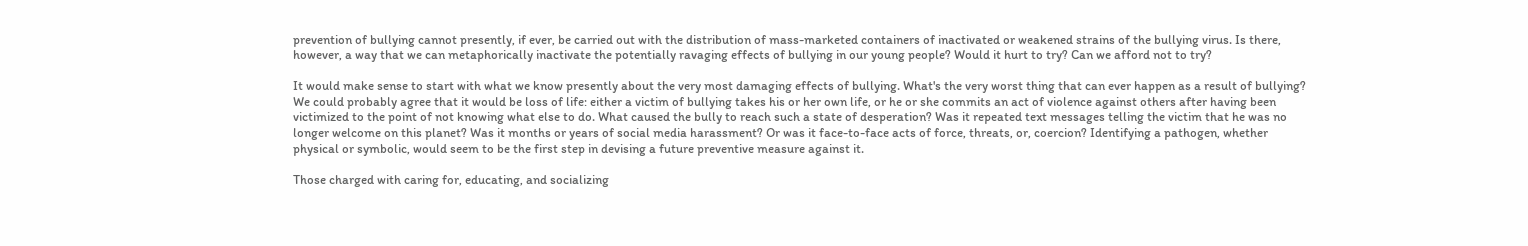prevention of bullying cannot presently, if ever, be carried out with the distribution of mass-marketed containers of inactivated or weakened strains of the bullying virus. Is there, however, a way that we can metaphorically inactivate the potentially ravaging effects of bullying in our young people? Would it hurt to try? Can we afford not to try?

It would make sense to start with what we know presently about the very most damaging effects of bullying. What's the very worst thing that can ever happen as a result of bullying? We could probably agree that it would be loss of life: either a victim of bullying takes his or her own life, or he or she commits an act of violence against others after having been victimized to the point of not knowing what else to do. What caused the bully to reach such a state of desperation? Was it repeated text messages telling the victim that he was no longer welcome on this planet? Was it months or years of social media harassment? Or was it face-to-face acts of force, threats, or, coercion? Identifying a pathogen, whether physical or symbolic, would seem to be the first step in devising a future preventive measure against it.

Those charged with caring for, educating, and socializing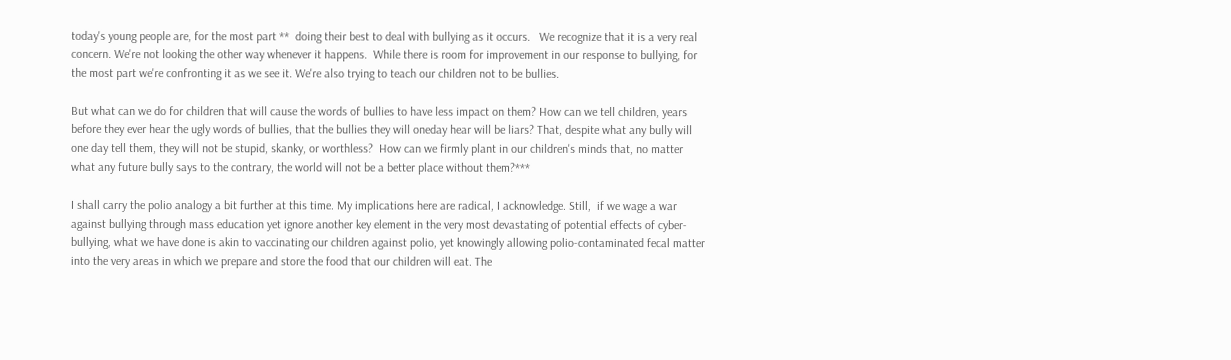today's young people are, for the most part **  doing their best to deal with bullying as it occurs.   We recognize that it is a very real concern. We're not looking the other way whenever it happens.  While there is room for improvement in our response to bullying, for the most part we're confronting it as we see it. We're also trying to teach our children not to be bullies.

But what can we do for children that will cause the words of bullies to have less impact on them? How can we tell children, years before they ever hear the ugly words of bullies, that the bullies they will oneday hear will be liars? That, despite what any bully will one day tell them, they will not be stupid, skanky, or worthless?  How can we firmly plant in our children's minds that, no matter what any future bully says to the contrary, the world will not be a better place without them?***

I shall carry the polio analogy a bit further at this time. My implications here are radical, I acknowledge. Still,  if we wage a war against bullying through mass education yet ignore another key element in the very most devastating of potential effects of cyber-bullying, what we have done is akin to vaccinating our children against polio, yet knowingly allowing polio-contaminated fecal matter into the very areas in which we prepare and store the food that our children will eat. The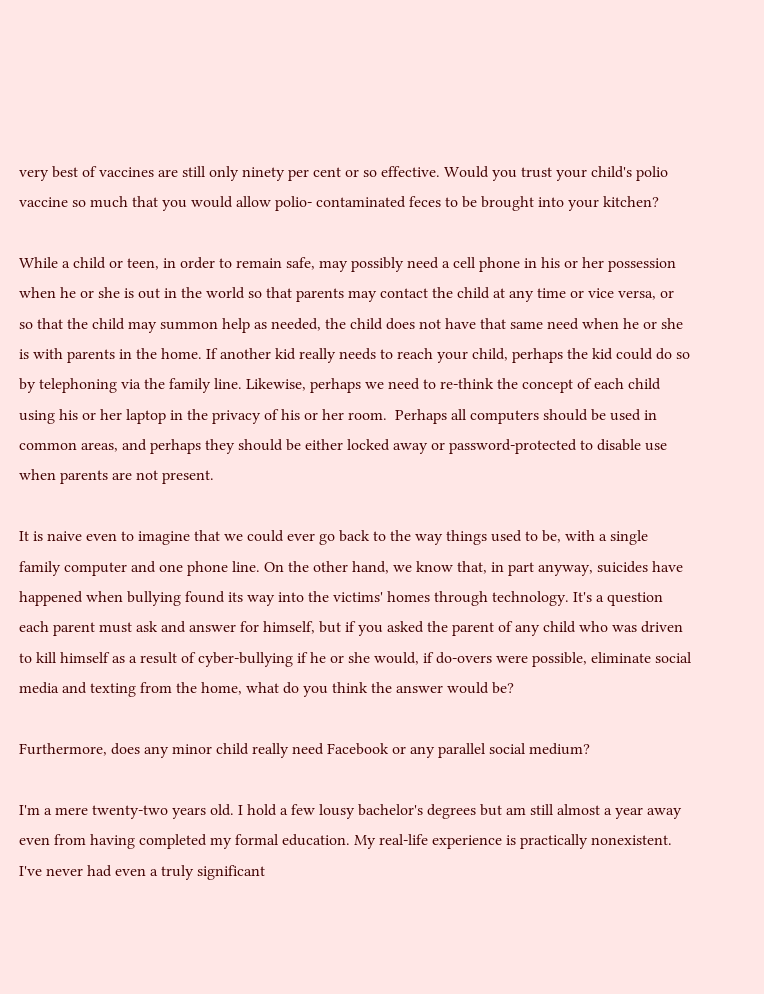very best of vaccines are still only ninety per cent or so effective. Would you trust your child's polio vaccine so much that you would allow polio- contaminated feces to be brought into your kitchen?

While a child or teen, in order to remain safe, may possibly need a cell phone in his or her possession when he or she is out in the world so that parents may contact the child at any time or vice versa, or so that the child may summon help as needed, the child does not have that same need when he or she is with parents in the home. If another kid really needs to reach your child, perhaps the kid could do so by telephoning via the family line. Likewise, perhaps we need to re-think the concept of each child using his or her laptop in the privacy of his or her room.  Perhaps all computers should be used in common areas, and perhaps they should be either locked away or password-protected to disable use when parents are not present.

It is naive even to imagine that we could ever go back to the way things used to be, with a single family computer and one phone line. On the other hand, we know that, in part anyway, suicides have happened when bullying found its way into the victims' homes through technology. It's a question each parent must ask and answer for himself, but if you asked the parent of any child who was driven to kill himself as a result of cyber-bullying if he or she would, if do-overs were possible, eliminate social media and texting from the home, what do you think the answer would be?

Furthermore, does any minor child really need Facebook or any parallel social medium?

I'm a mere twenty-two years old. I hold a few lousy bachelor's degrees but am still almost a year away even from having completed my formal education. My real-life experience is practically nonexistent.  I've never had even a truly significant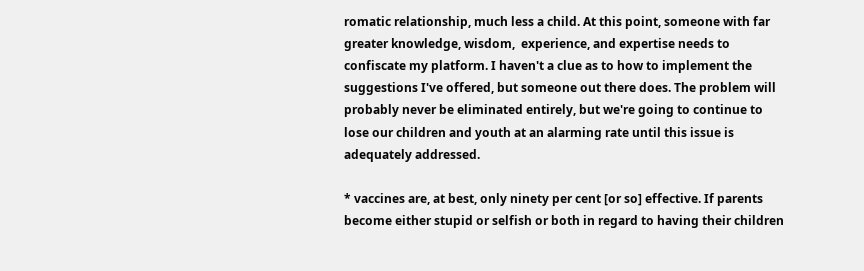romatic relationship, much less a child. At this point, someone with far greater knowledge, wisdom,  experience, and expertise needs to confiscate my platform. I haven't a clue as to how to implement the suggestions I've offered, but someone out there does. The problem will probably never be eliminated entirely, but we're going to continue to lose our children and youth at an alarming rate until this issue is adequately addressed.

* vaccines are, at best, only ninety per cent [or so] effective. If parents become either stupid or selfish or both in regard to having their children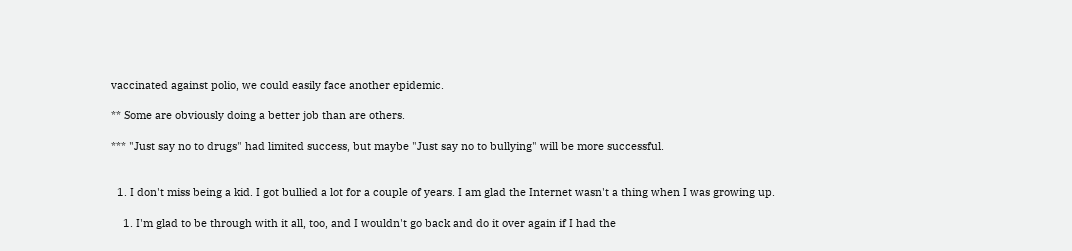vaccinated against polio, we could easily face another epidemic.

** Some are obviously doing a better job than are others.

*** "Just say no to drugs" had limited success, but maybe "Just say no to bullying" will be more successful.


  1. I don't miss being a kid. I got bullied a lot for a couple of years. I am glad the Internet wasn't a thing when I was growing up.

    1. I'm glad to be through with it all, too, and I wouldn't go back and do it over again if I had the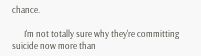chance.

      I'm not totally sure why they're committing suicide now more than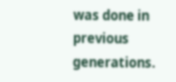was done in previous generations.